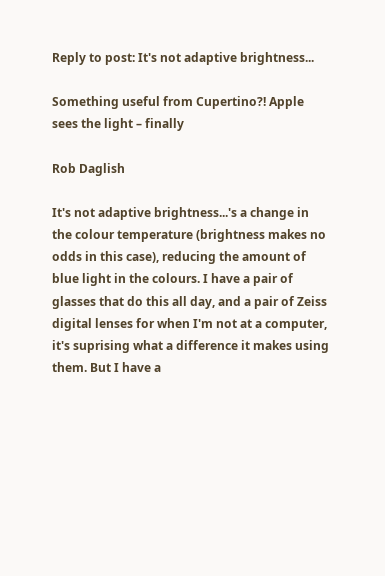Reply to post: It's not adaptive brightness...

Something useful from Cupertino?! Apple sees the light – finally

Rob Daglish

It's not adaptive brightness...'s a change in the colour temperature (brightness makes no odds in this case), reducing the amount of blue light in the colours. I have a pair of glasses that do this all day, and a pair of Zeiss digital lenses for when I'm not at a computer, it's suprising what a difference it makes using them. But I have a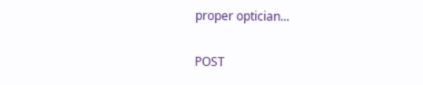proper optician...

POST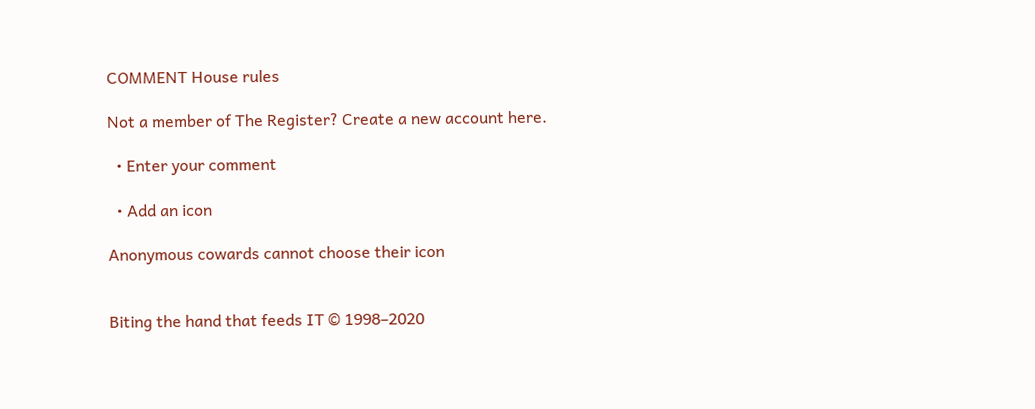COMMENT House rules

Not a member of The Register? Create a new account here.

  • Enter your comment

  • Add an icon

Anonymous cowards cannot choose their icon


Biting the hand that feeds IT © 1998–2020